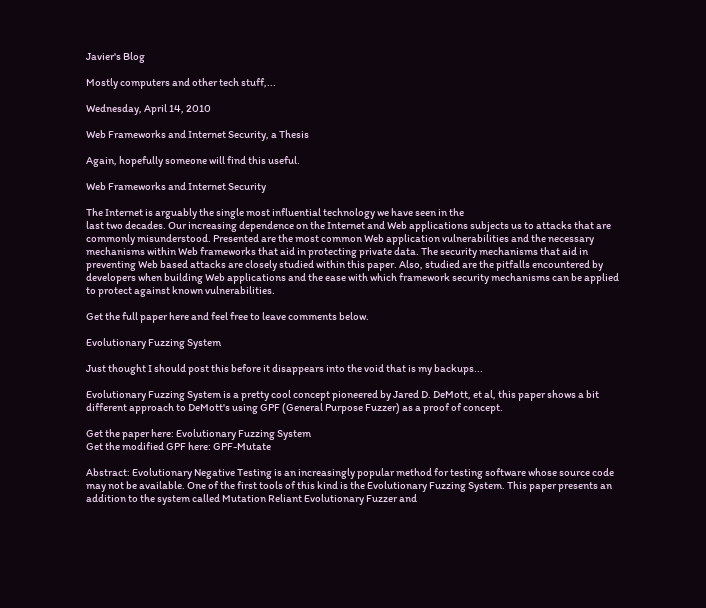Javier's Blog

Mostly computers and other tech stuff,...

Wednesday, April 14, 2010

Web Frameworks and Internet Security, a Thesis

Again, hopefully someone will find this useful.

Web Frameworks and Internet Security

The Internet is arguably the single most influential technology we have seen in the
last two decades. Our increasing dependence on the Internet and Web applications subjects us to attacks that are commonly misunderstood. Presented are the most common Web application vulnerabilities and the necessary mechanisms within Web frameworks that aid in protecting private data. The security mechanisms that aid in preventing Web based attacks are closely studied within this paper. Also, studied are the pitfalls encountered by developers when building Web applications and the ease with which framework security mechanisms can be applied to protect against known vulnerabilities.

Get the full paper here and feel free to leave comments below.

Evolutionary Fuzzing System

Just thought I should post this before it disappears into the void that is my backups...

Evolutionary Fuzzing System is a pretty cool concept pioneered by Jared D. DeMott, et al, this paper shows a bit different approach to DeMott's using GPF (General Purpose Fuzzer) as a proof of concept.

Get the paper here: Evolutionary Fuzzing System
Get the modified GPF here: GPF-Mutate

Abstract: Evolutionary Negative Testing is an increasingly popular method for testing software whose source code may not be available. One of the first tools of this kind is the Evolutionary Fuzzing System. This paper presents an addition to the system called Mutation Reliant Evolutionary Fuzzer and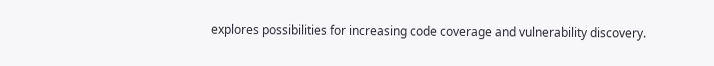explores possibilities for increasing code coverage and vulnerability discovery.